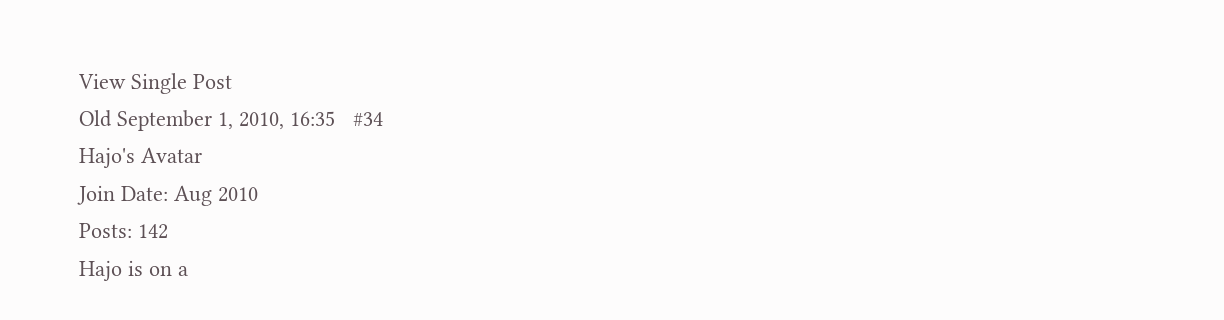View Single Post
Old September 1, 2010, 16:35   #34
Hajo's Avatar
Join Date: Aug 2010
Posts: 142
Hajo is on a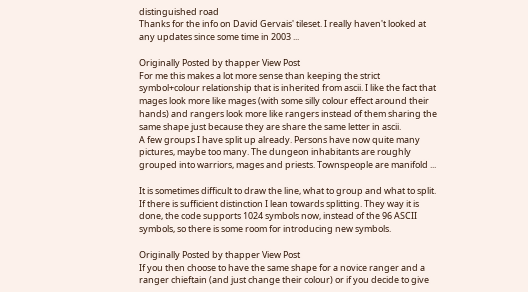distinguished road
Thanks for the info on David Gervais' tileset. I really haven't looked at any updates since some time in 2003 ...

Originally Posted by thapper View Post
For me this makes a lot more sense than keeping the strict symbol+colour relationship that is inherited from ascii. I like the fact that mages look more like mages (with some silly colour effect around their hands) and rangers look more like rangers instead of them sharing the same shape just because they are share the same letter in ascii.
A few groups I have split up already. Persons have now quite many pictures, maybe too many. The dungeon inhabitants are roughly grouped into warriors, mages and priests. Townspeople are manifold ...

It is sometimes difficult to draw the line, what to group and what to split. If there is sufficient distinction I lean towards splitting. They way it is done, the code supports 1024 symbols now, instead of the 96 ASCII symbols, so there is some room for introducing new symbols.

Originally Posted by thapper View Post
If you then choose to have the same shape for a novice ranger and a ranger chieftain (and just change their colour) or if you decide to give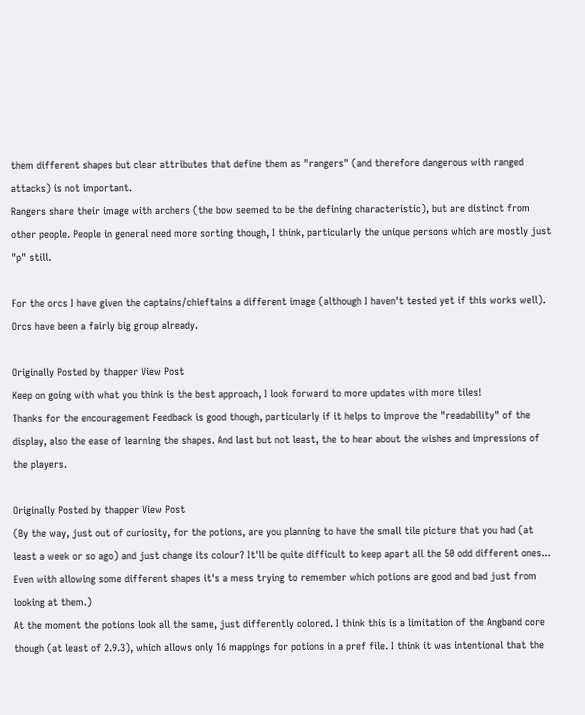them different shapes but clear attributes that define them as "rangers" (and therefore dangerous with ranged attacks) is not important.
Rangers share their image with archers (the bow seemed to be the defining characteristic), but are distinct from other people. People in general need more sorting though, I think, particularly the unique persons which are mostly just "p" still.

For the orcs I have given the captains/chieftains a different image (although I haven't tested yet if this works well). Orcs have been a fairly big group already.

Originally Posted by thapper View Post
Keep on going with what you think is the best approach, I look forward to more updates with more tiles!
Thanks for the encouragement Feedback is good though, particularly if it helps to improve the "readability" of the display, also the ease of learning the shapes. And last but not least, the to hear about the wishes and impressions of the players.

Originally Posted by thapper View Post
(By the way, just out of curiosity, for the potions, are you planning to have the small tile picture that you had (at least a week or so ago) and just change its colour? It'll be quite difficult to keep apart all the 50 odd different ones... Even with allowing some different shapes it's a mess trying to remember which potions are good and bad just from looking at them.)
At the moment the potions look all the same, just differently colored. I think this is a limitation of the Angband core though (at least of 2.9.3), which allows only 16 mappings for potions in a pref file. I think it was intentional that the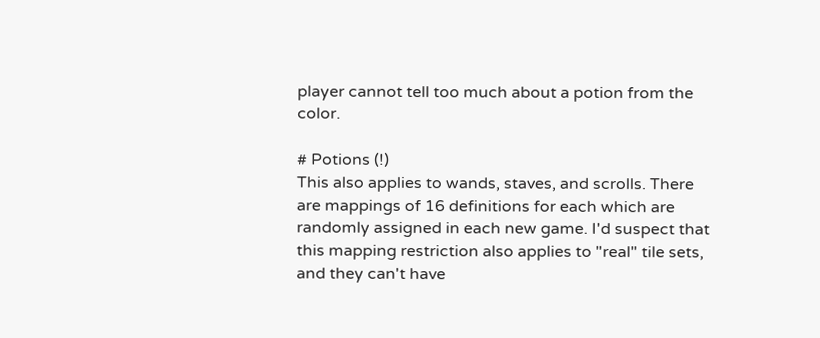player cannot tell too much about a potion from the color.

# Potions (!)
This also applies to wands, staves, and scrolls. There are mappings of 16 definitions for each which are randomly assigned in each new game. I'd suspect that this mapping restriction also applies to "real" tile sets, and they can't have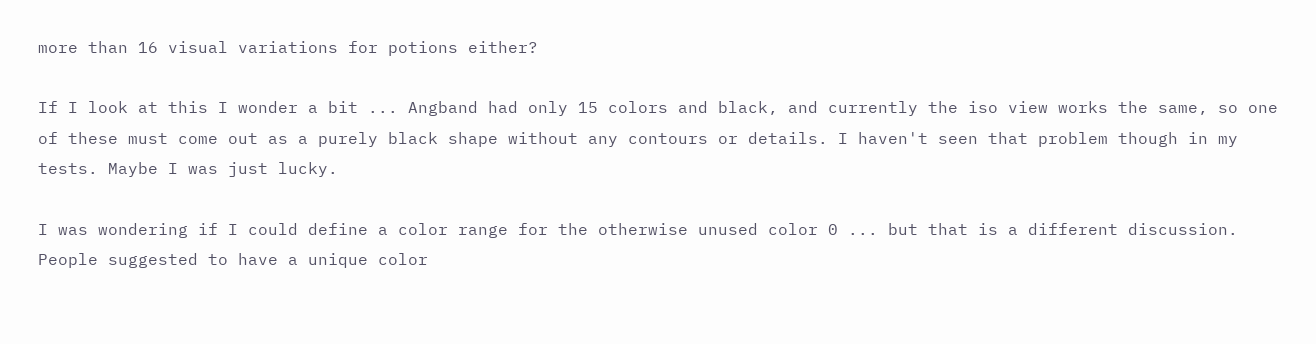more than 16 visual variations for potions either?

If I look at this I wonder a bit ... Angband had only 15 colors and black, and currently the iso view works the same, so one of these must come out as a purely black shape without any contours or details. I haven't seen that problem though in my tests. Maybe I was just lucky.

I was wondering if I could define a color range for the otherwise unused color 0 ... but that is a different discussion. People suggested to have a unique color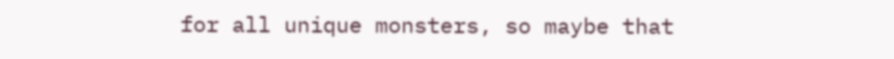for all unique monsters, so maybe that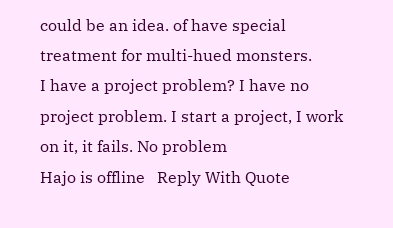could be an idea. of have special treatment for multi-hued monsters.
I have a project problem? I have no project problem. I start a project, I work on it, it fails. No problem
Hajo is offline   Reply With Quote